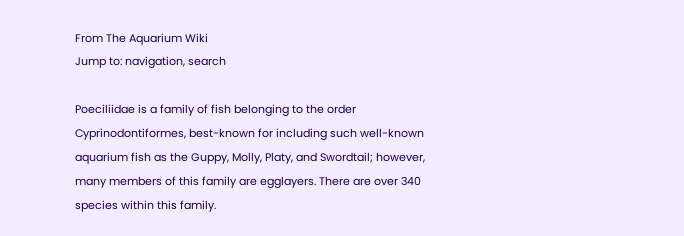From The Aquarium Wiki
Jump to: navigation, search

Poeciliidae is a family of fish belonging to the order Cyprinodontiformes, best-known for including such well-known aquarium fish as the Guppy, Molly, Platy, and Swordtail; however, many members of this family are egglayers. There are over 340 species within this family.